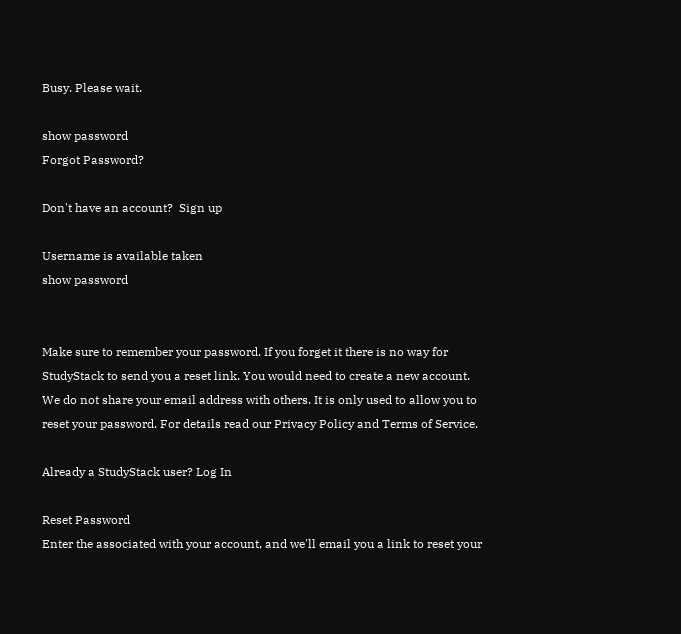Busy. Please wait.

show password
Forgot Password?

Don't have an account?  Sign up

Username is available taken
show password


Make sure to remember your password. If you forget it there is no way for StudyStack to send you a reset link. You would need to create a new account.
We do not share your email address with others. It is only used to allow you to reset your password. For details read our Privacy Policy and Terms of Service.

Already a StudyStack user? Log In

Reset Password
Enter the associated with your account, and we'll email you a link to reset your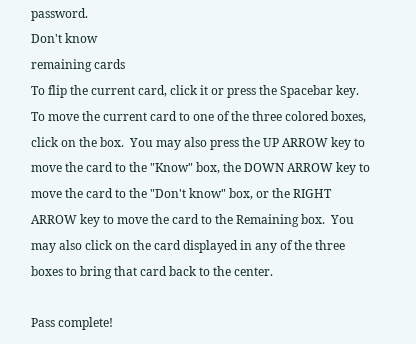password.
Don't know
remaining cards
To flip the current card, click it or press the Spacebar key.  To move the current card to one of the three colored boxes, click on the box.  You may also press the UP ARROW key to move the card to the "Know" box, the DOWN ARROW key to move the card to the "Don't know" box, or the RIGHT ARROW key to move the card to the Remaining box.  You may also click on the card displayed in any of the three boxes to bring that card back to the center.

Pass complete!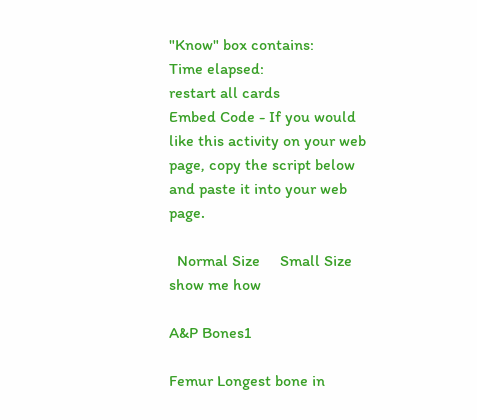"Know" box contains:
Time elapsed:
restart all cards
Embed Code - If you would like this activity on your web page, copy the script below and paste it into your web page.

  Normal Size     Small Size show me how

A&P Bones1

Femur Longest bone in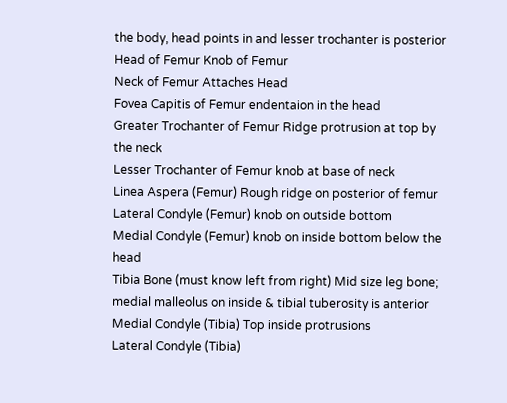the body, head points in and lesser trochanter is posterior
Head of Femur Knob of Femur
Neck of Femur Attaches Head
Fovea Capitis of Femur endentaion in the head
Greater Trochanter of Femur Ridge protrusion at top by the neck
Lesser Trochanter of Femur knob at base of neck
Linea Aspera (Femur) Rough ridge on posterior of femur
Lateral Condyle (Femur) knob on outside bottom
Medial Condyle (Femur) knob on inside bottom below the head
Tibia Bone (must know left from right) Mid size leg bone; medial malleolus on inside & tibial tuberosity is anterior
Medial Condyle (Tibia) Top inside protrusions
Lateral Condyle (Tibia)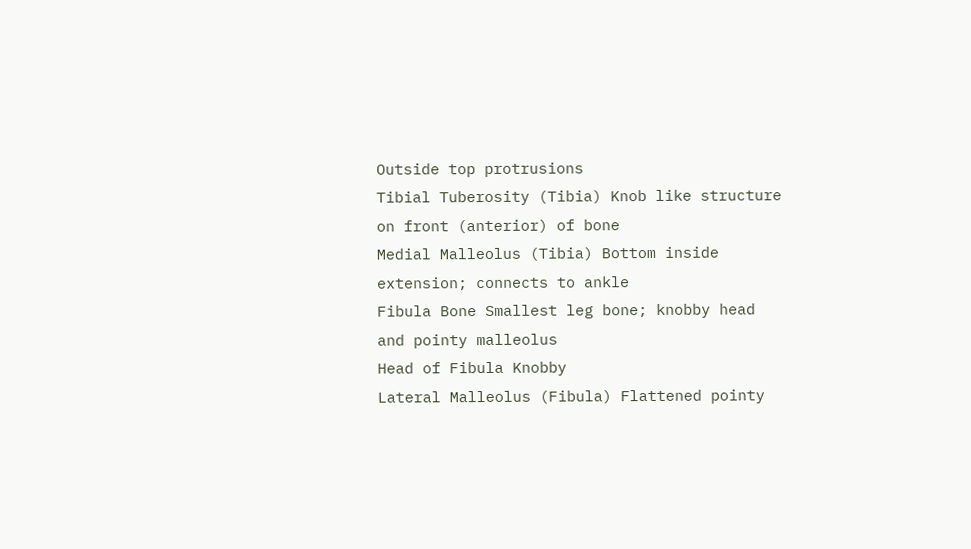Outside top protrusions
Tibial Tuberosity (Tibia) Knob like structure on front (anterior) of bone
Medial Malleolus (Tibia) Bottom inside extension; connects to ankle
Fibula Bone Smallest leg bone; knobby head and pointy malleolus
Head of Fibula Knobby
Lateral Malleolus (Fibula) Flattened pointy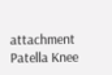attachment
Patella Knee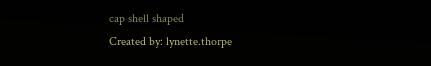cap shell shaped
Created by: lynette.thorpe